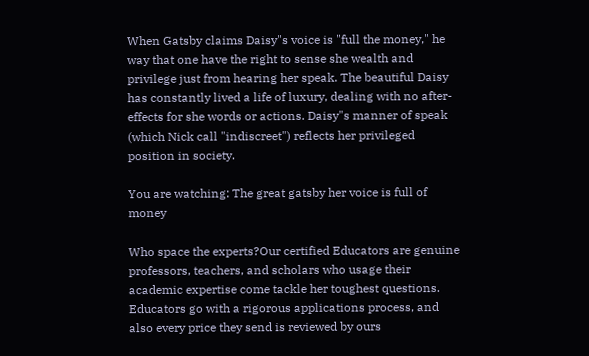When Gatsby claims Daisy"s voice is "full the money," he way that one have the right to sense she wealth and privilege just from hearing her speak. The beautiful Daisy has constantly lived a life of luxury, dealing with no after-effects for she words or actions. Daisy"s manner of speak (which Nick call "indiscreet") reflects her privileged position in society.

You are watching: The great gatsby her voice is full of money

Who space the experts?Our certified Educators are genuine professors, teachers, and scholars who usage their academic expertise come tackle her toughest questions. Educators go with a rigorous applications process, and also every price they send is reviewed by ours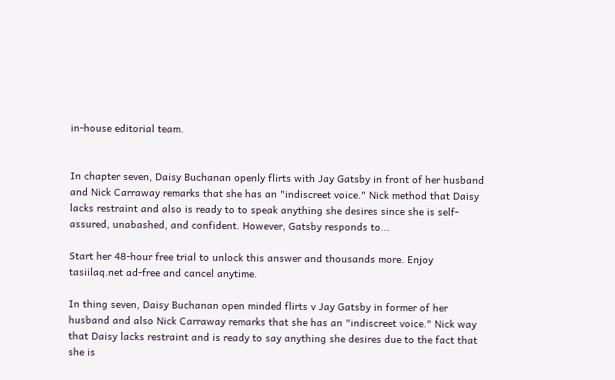in-house editorial team.


In chapter seven, Daisy Buchanan openly flirts with Jay Gatsby in front of her husband and Nick Carraway remarks that she has an "indiscreet voice." Nick method that Daisy lacks restraint and also is ready to to speak anything she desires since she is self-assured, unabashed, and confident. However, Gatsby responds to...

Start her 48-hour free trial to unlock this answer and thousands more. Enjoy tasiilaq.net ad-free and cancel anytime.

In thing seven, Daisy Buchanan open minded flirts v Jay Gatsby in former of her husband and also Nick Carraway remarks that she has an "indiscreet voice." Nick way that Daisy lacks restraint and is ready to say anything she desires due to the fact that she is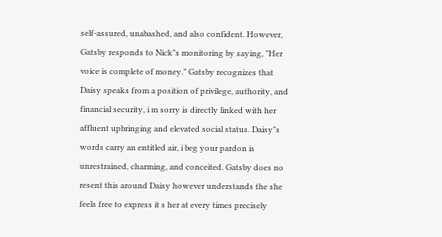self-assured, unabashed, and also confident. However, Gatsby responds to Nick"s monitoring by saying, "Her voice is complete of money." Gatsby recognizes that Daisy speaks from a position of privilege, authority, and financial security, i m sorry is directly linked with her affluent upbringing and elevated social status. Daisy"s words carry an entitled air, i beg your pardon is unrestrained, charming, and conceited. Gatsby does no resent this around Daisy however understands the she feels free to express it s her at every times precisely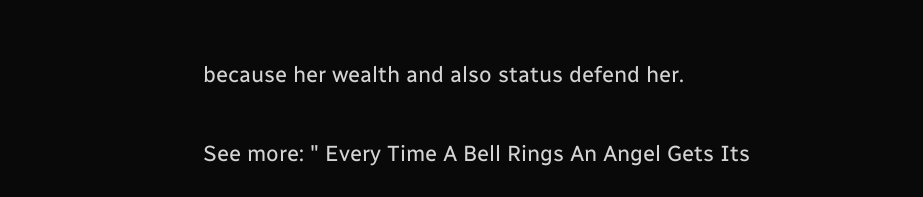because her wealth and also status defend her.

See more: " Every Time A Bell Rings An Angel Gets Its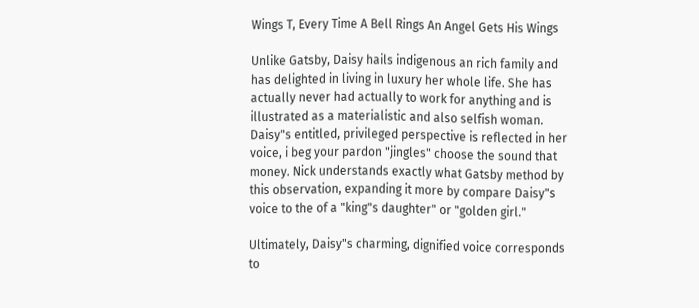Wings T, Every Time A Bell Rings An Angel Gets His Wings

Unlike Gatsby, Daisy hails indigenous an rich family and has delighted in living in luxury her whole life. She has actually never had actually to work for anything and is illustrated as a materialistic and also selfish woman. Daisy"s entitled, privileged perspective is reflected in her voice, i beg your pardon "jingles" choose the sound that money. Nick understands exactly what Gatsby method by this observation, expanding it more by compare Daisy"s voice to the of a "king"s daughter" or "golden girl."

Ultimately, Daisy"s charming, dignified voice corresponds to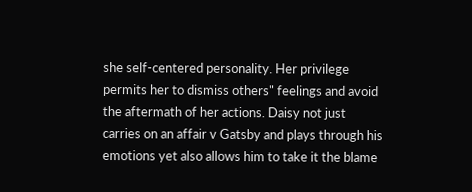she self-centered personality. Her privilege permits her to dismiss others" feelings and avoid the aftermath of her actions. Daisy not just carries on an affair v Gatsby and plays through his emotions yet also allows him to take it the blame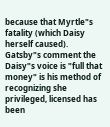because that Myrtle"s fatality (which Daisy herself caused). Gatsby"s comment the Daisy"s voice is "full that money" is his method of recognizing she privileged, licensed has been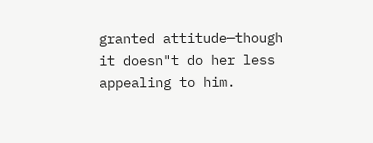granted attitude—though it doesn"t do her less appealing to him.